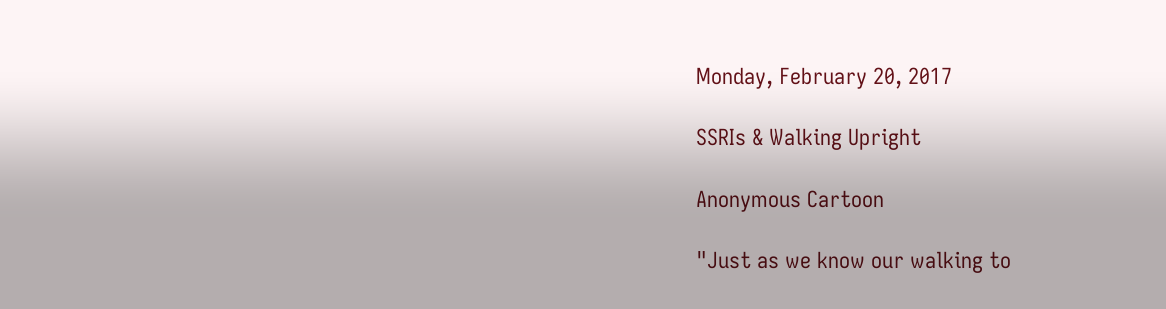Monday, February 20, 2017

SSRIs & Walking Upright

Anonymous Cartoon

"Just as we know our walking to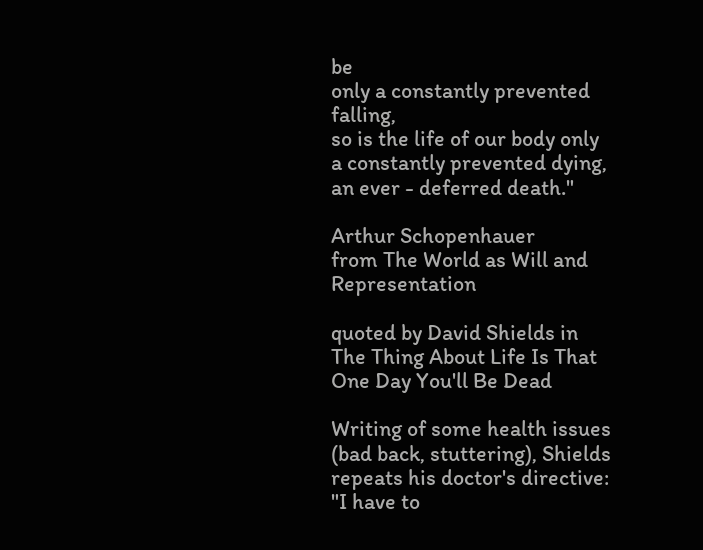be
only a constantly prevented falling,
so is the life of our body only
a constantly prevented dying,
an ever - deferred death."

Arthur Schopenhauer
from The World as Will and Representation

quoted by David Shields in
The Thing About Life Is That One Day You'll Be Dead

Writing of some health issues (bad back, stuttering), Shields repeats his doctor's directive:
"I have to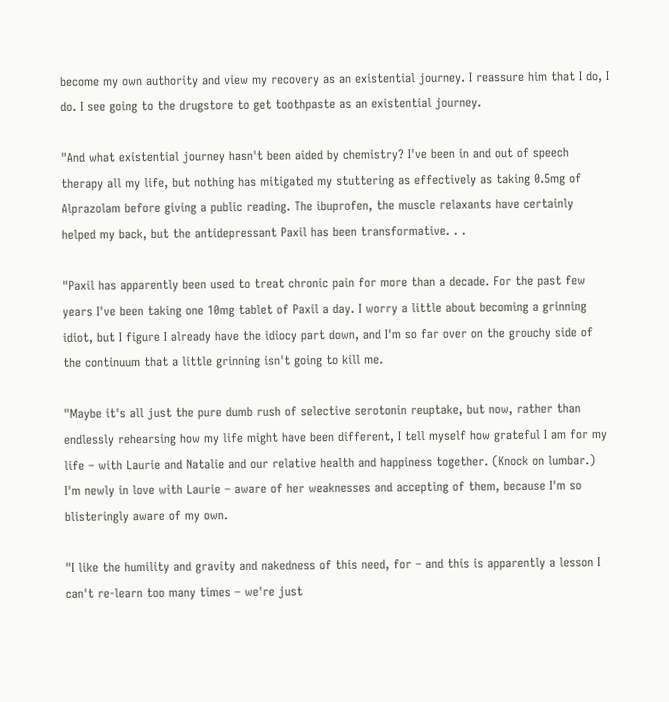become my own authority and view my recovery as an existential journey. I reassure him that I do, I do. I see going to the drugstore to get toothpaste as an existential journey.

"And what existential journey hasn't been aided by chemistry? I've been in and out of speech therapy all my life, but nothing has mitigated my stuttering as effectively as taking 0.5mg of Alprazolam before giving a public reading. The ibuprofen, the muscle relaxants have certainly helped my back, but the antidepressant Paxil has been transformative. . .

"Paxil has apparently been used to treat chronic pain for more than a decade. For the past few years I've been taking one 10mg tablet of Paxil a day. I worry a little about becoming a grinning idiot, but I figure I already have the idiocy part down, and I'm so far over on the grouchy side of the continuum that a little grinning isn't going to kill me.

"Maybe it's all just the pure dumb rush of selective serotonin reuptake, but now, rather than endlessly rehearsing how my life might have been different, I tell myself how grateful I am for my life – with Laurie and Natalie and our relative health and happiness together. (Knock on lumbar.) I'm newly in love with Laurie – aware of her weaknesses and accepting of them, because I'm so blisteringly aware of my own.

"I like the humility and gravity and nakedness of this need, for – and this is apparently a lesson I can't re-learn too many times – we're just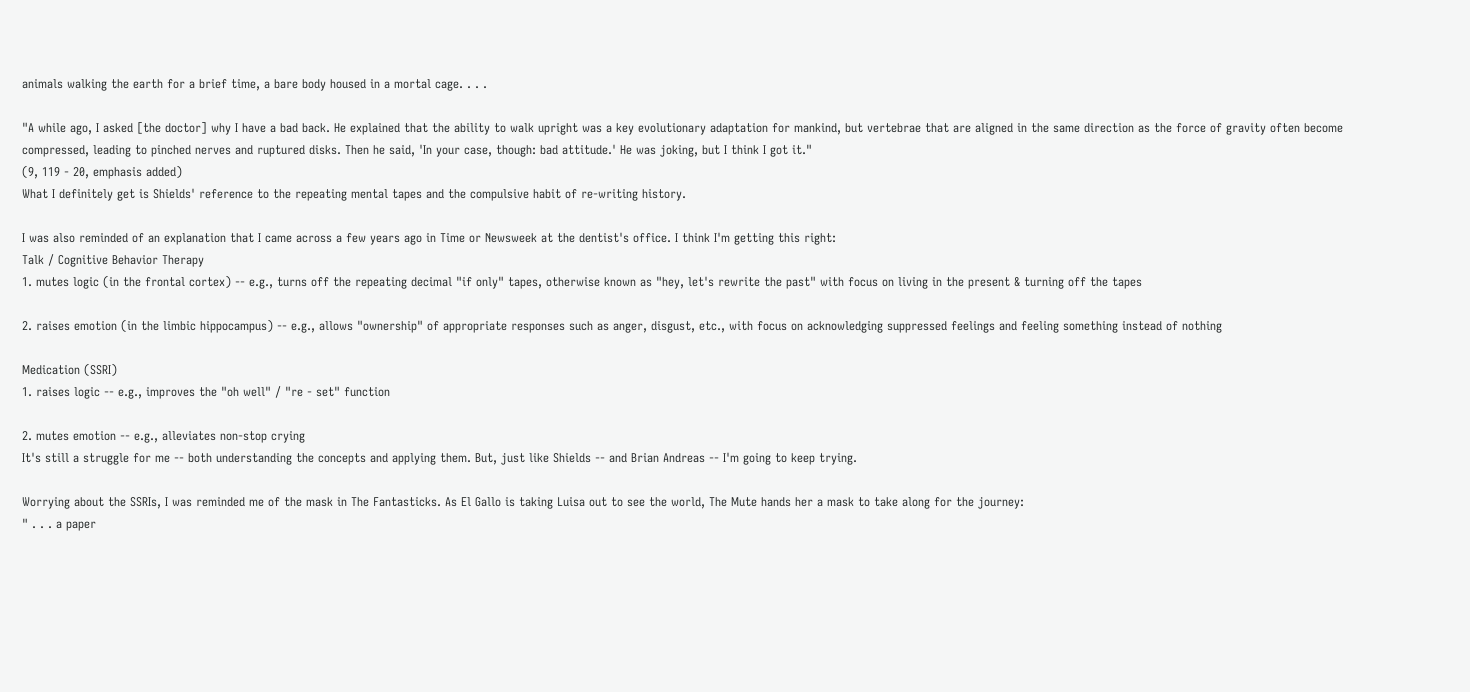animals walking the earth for a brief time, a bare body housed in a mortal cage. . . .

"A while ago, I asked [the doctor] why I have a bad back. He explained that the ability to walk upright was a key evolutionary adaptation for mankind, but vertebrae that are aligned in the same direction as the force of gravity often become compressed, leading to pinched nerves and ruptured disks. Then he said, 'In your case, though: bad attitude.' He was joking, but I think I got it."
(9, 119 - 20, emphasis added)
What I definitely get is Shields' reference to the repeating mental tapes and the compulsive habit of re-writing history.

I was also reminded of an explanation that I came across a few years ago in Time or Newsweek at the dentist's office. I think I'm getting this right:
Talk / Cognitive Behavior Therapy
1. mutes logic (in the frontal cortex) -- e.g., turns off the repeating decimal "if only" tapes, otherwise known as "hey, let's rewrite the past" with focus on living in the present & turning off the tapes

2. raises emotion (in the limbic hippocampus) -- e.g., allows "ownership" of appropriate responses such as anger, disgust, etc., with focus on acknowledging suppressed feelings and feeling something instead of nothing

Medication (SSRI)
1. raises logic -- e.g., improves the "oh well" / "re - set" function

2. mutes emotion -- e.g., alleviates non-stop crying
It's still a struggle for me -- both understanding the concepts and applying them. But, just like Shields -- and Brian Andreas -- I'm going to keep trying.

Worrying about the SSRIs, I was reminded me of the mask in The Fantasticks. As El Gallo is taking Luisa out to see the world, The Mute hands her a mask to take along for the journey:
" . . . a paper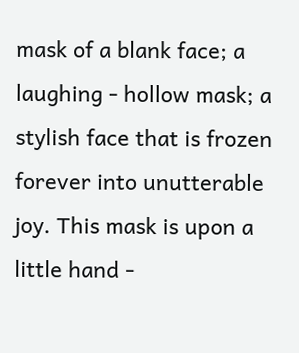mask of a blank face; a laughing - hollow mask; a stylish face that is frozen forever into unutterable joy. This mask is upon a little hand -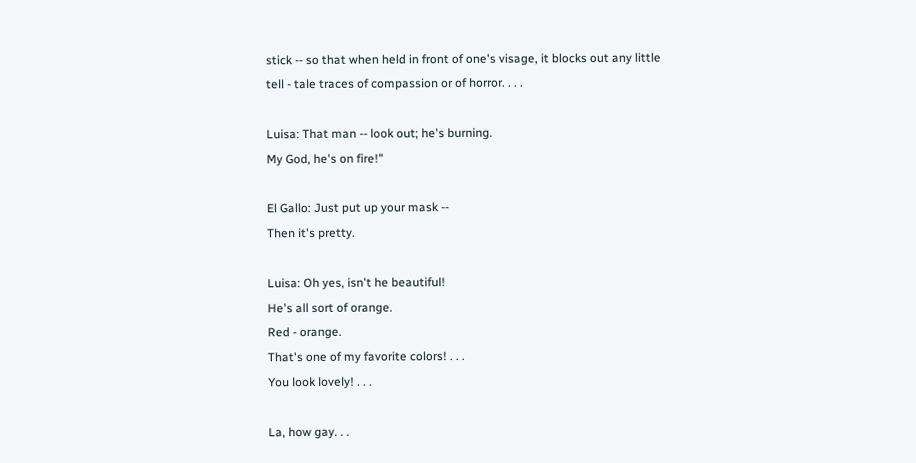stick -- so that when held in front of one's visage, it blocks out any little tell - tale traces of compassion or of horror. . . .

Luisa: That man -- look out; he's burning.
My God, he's on fire!"

El Gallo: Just put up your mask --
Then it's pretty.

Luisa: Oh yes, isn't he beautiful!
He's all sort of orange.
Red - orange.
That's one of my favorite colors! . . .
You look lovely! . . .

La, how gay. . .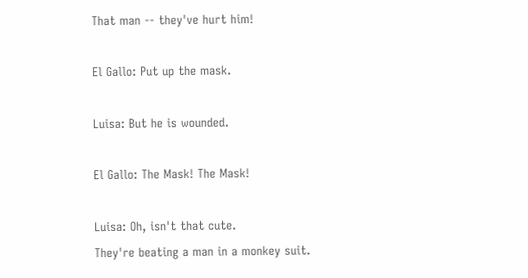That man -- they've hurt him!

El Gallo: Put up the mask.

Luisa: But he is wounded.

El Gallo: The Mask! The Mask!

Luisa: Oh, isn't that cute.
They're beating a man in a monkey suit.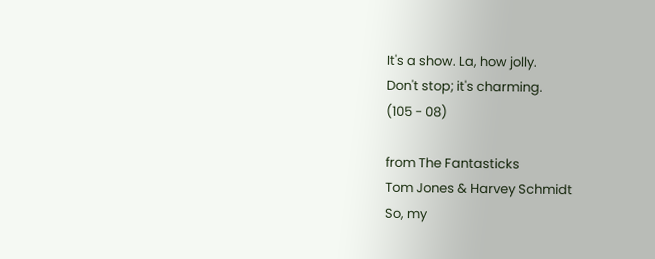It's a show. La, how jolly.
Don't stop; it's charming.
(105 - 08)

from The Fantasticks
Tom Jones & Harvey Schmidt
So, my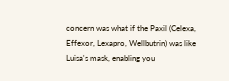concern was what if the Paxil (Celexa, Effexor, Lexapro, Wellbutrin) was like Luisa's mask, enabling you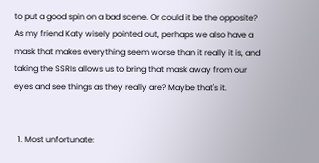to put a good spin on a bad scene. Or could it be the opposite? As my friend Katy wisely pointed out, perhaps we also have a mask that makes everything seem worse than it really it is, and taking the SSRIs allows us to bring that mask away from our eyes and see things as they really are? Maybe that's it.


  1. Most unfortunate: